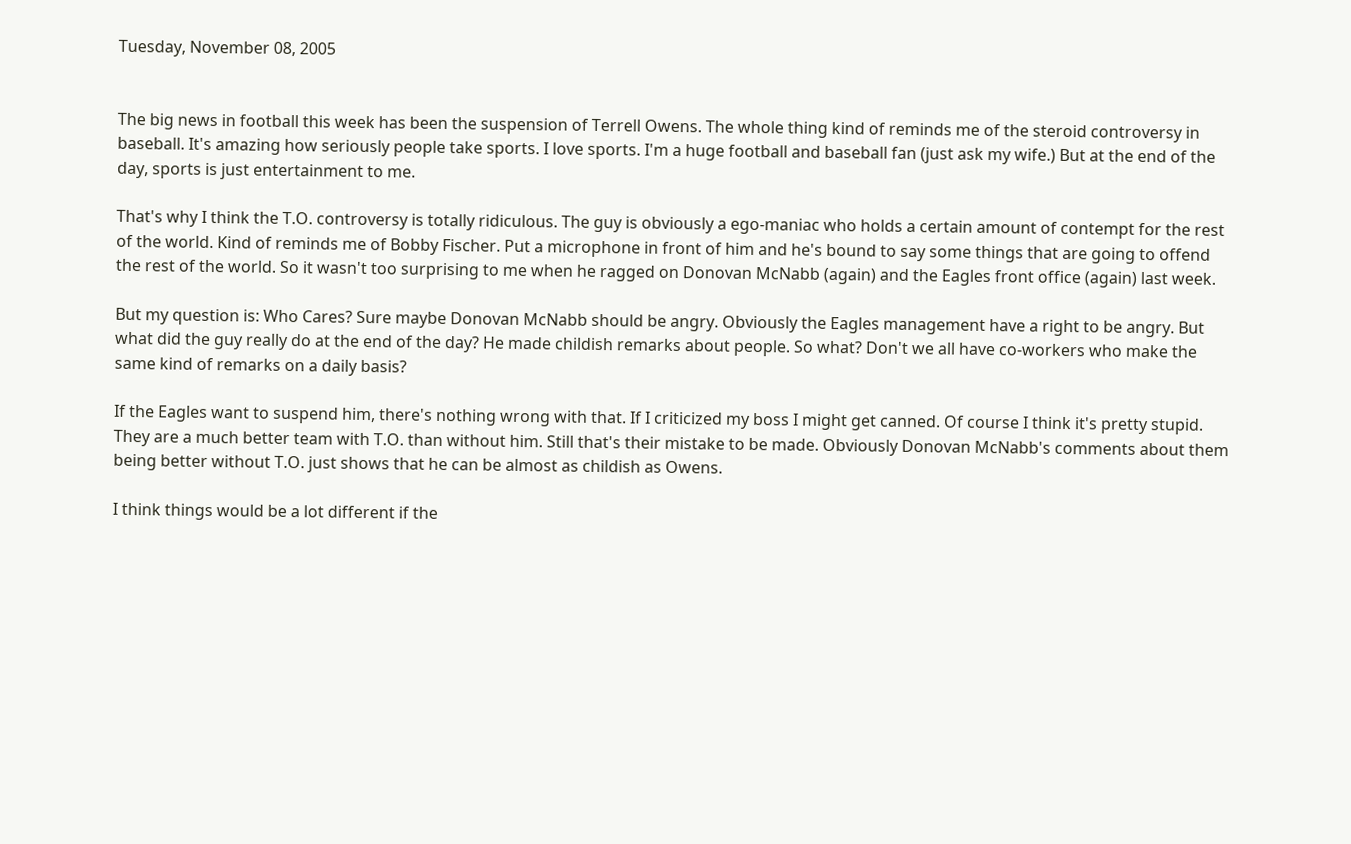Tuesday, November 08, 2005


The big news in football this week has been the suspension of Terrell Owens. The whole thing kind of reminds me of the steroid controversy in baseball. It's amazing how seriously people take sports. I love sports. I'm a huge football and baseball fan (just ask my wife.) But at the end of the day, sports is just entertainment to me.

That's why I think the T.O. controversy is totally ridiculous. The guy is obviously a ego-maniac who holds a certain amount of contempt for the rest of the world. Kind of reminds me of Bobby Fischer. Put a microphone in front of him and he's bound to say some things that are going to offend the rest of the world. So it wasn't too surprising to me when he ragged on Donovan McNabb (again) and the Eagles front office (again) last week.

But my question is: Who Cares? Sure maybe Donovan McNabb should be angry. Obviously the Eagles management have a right to be angry. But what did the guy really do at the end of the day? He made childish remarks about people. So what? Don't we all have co-workers who make the same kind of remarks on a daily basis?

If the Eagles want to suspend him, there's nothing wrong with that. If I criticized my boss I might get canned. Of course I think it's pretty stupid. They are a much better team with T.O. than without him. Still that's their mistake to be made. Obviously Donovan McNabb's comments about them being better without T.O. just shows that he can be almost as childish as Owens.

I think things would be a lot different if the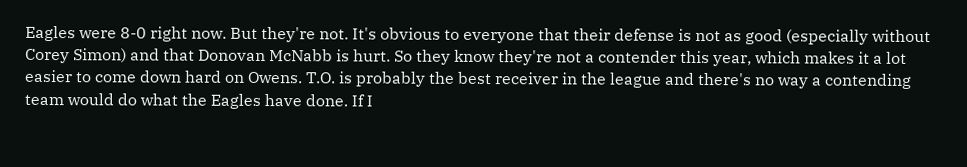Eagles were 8-0 right now. But they're not. It's obvious to everyone that their defense is not as good (especially without Corey Simon) and that Donovan McNabb is hurt. So they know they're not a contender this year, which makes it a lot easier to come down hard on Owens. T.O. is probably the best receiver in the league and there's no way a contending team would do what the Eagles have done. If I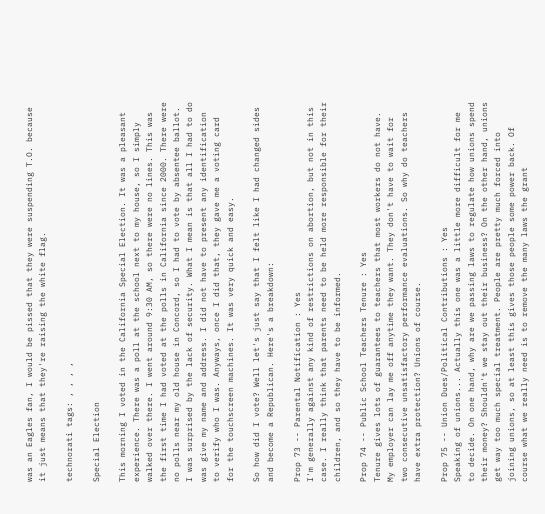was an Eagles fan, I would be pissed that they were suspending T.O. because it just means that they're raising the white flag.

technorati tags: , , , ,

Special Election

This morning I voted in the California Special Election. It was a pleasant experience. There was a poll at the school next to my house, so I simply walked over there. I went around 9:30 AM, so there were no lines. This was the first time I had voted at the polls in California since 2000. There were no polls near my old house in Concord, so I had to vote by absentee ballot. I was surprised by the lack of security. What I mean is that all I had to do was give my name and address. I did not have to present any identification to verify who I was. Anyways, once I did that, they gave me a voting card for the touchscreen machines. It was very quick and easy.

So how did I vote? Well let's just say that I felt like I had changed sides and become a Republican. Here's a breakdown:

Prop 73 -- Parental Notification : Yes
I'm generally against any kind of restrictions on abortion, but not in this case. I really think that parents need to be held more responsible for their children, and so they have to be informed.

Prop 74 -- Public School Teachers Tenure : Yes
Tenure gives lots of guarantees to teachers that most workers do not have. My employer can lay me off anytime they want. They don't have to wait for two consecutive unsatisfactory performance evaluations. So why do teachers have extra protection? Unions of course.

Prop 75 -- Union Dues/Political Contributions : Yes
Speaking of unions... Actually this one was a little more difficult for me to decide. On one hand, why are we passing laws to regulate how unions spend their money? Shouldn't we stay out their business? On the other hand, unions get way too much special treatment. People are pretty much forced into joining unions, so at least this gives those people some power back. Of course what we really need is to remove the many laws the grant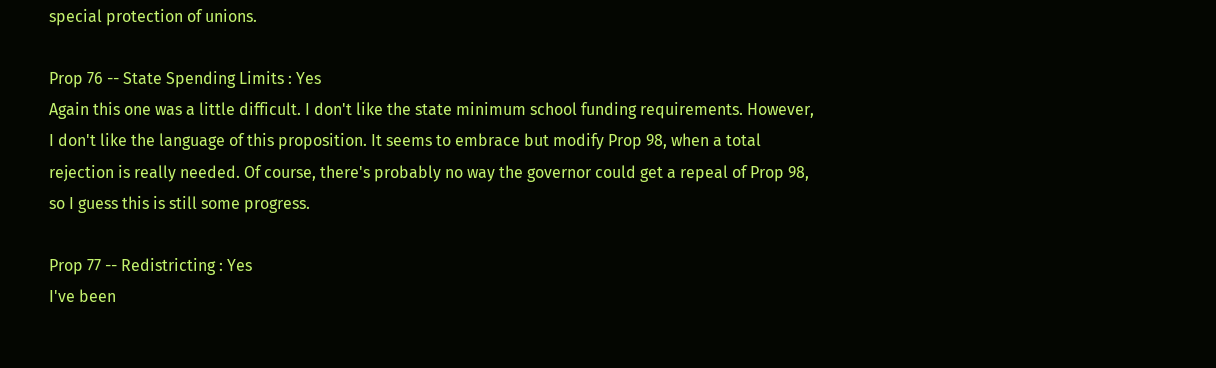special protection of unions.

Prop 76 -- State Spending Limits : Yes
Again this one was a little difficult. I don't like the state minimum school funding requirements. However, I don't like the language of this proposition. It seems to embrace but modify Prop 98, when a total rejection is really needed. Of course, there's probably no way the governor could get a repeal of Prop 98, so I guess this is still some progress.

Prop 77 -- Redistricting : Yes
I've been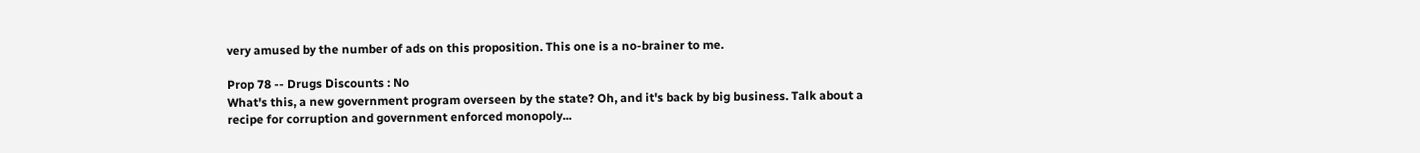very amused by the number of ads on this proposition. This one is a no-brainer to me.

Prop 78 -- Drugs Discounts : No
What's this, a new government program overseen by the state? Oh, and it's back by big business. Talk about a recipe for corruption and government enforced monopoly...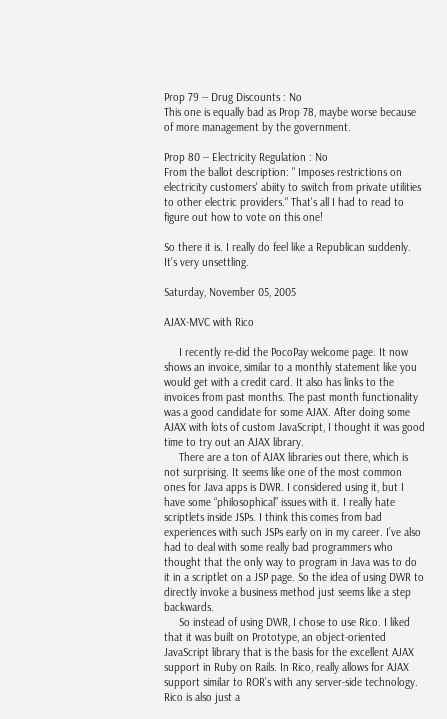Prop 79 -- Drug Discounts : No
This one is equally bad as Prop 78, maybe worse because of more management by the government.

Prop 80 -- Electricity Regulation : No
From the ballot description: " Imposes restrictions on electricity customers' abiity to switch from private utilities to other electric providers." That's all I had to read to figure out how to vote on this one!

So there it is. I really do feel like a Republican suddenly. It's very unsettling.

Saturday, November 05, 2005

AJAX-MVC with Rico

     I recently re-did the PocoPay welcome page. It now shows an invoice, similar to a monthly statement like you would get with a credit card. It also has links to the invoices from past months. The past month functionality was a good candidate for some AJAX. After doing some AJAX with lots of custom JavaScript, I thought it was good time to try out an AJAX library.
     There are a ton of AJAX libraries out there, which is not surprising. It seems like one of the most common ones for Java apps is DWR. I considered using it, but I have some “philosophical” issues with it. I really hate scriptlets inside JSPs. I think this comes from bad experiences with such JSPs early on in my career. I’ve also had to deal with some really bad programmers who thought that the only way to program in Java was to do it in a scriptlet on a JSP page. So the idea of using DWR to directly invoke a business method just seems like a step backwards.
     So instead of using DWR, I chose to use Rico. I liked that it was built on Prototype, an object-oriented JavaScript library that is the basis for the excellent AJAX support in Ruby on Rails. In Rico, really allows for AJAX support similar to ROR’s with any server-side technology. Rico is also just a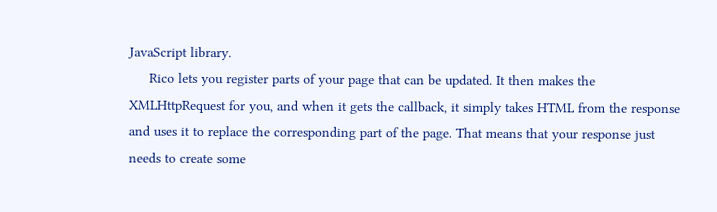JavaScript library.
     Rico lets you register parts of your page that can be updated. It then makes the XMLHttpRequest for you, and when it gets the callback, it simply takes HTML from the response and uses it to replace the corresponding part of the page. That means that your response just needs to create some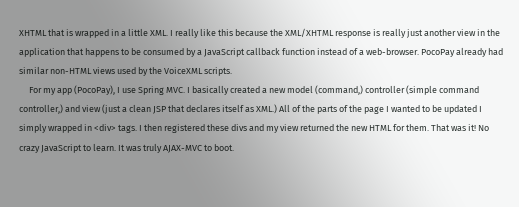XHTML that is wrapped in a little XML. I really like this because the XML/XHTML response is really just another view in the application that happens to be consumed by a JavaScript callback function instead of a web-browser. PocoPay already had similar non-HTML views used by the VoiceXML scripts.
     For my app (PocoPay), I use Spring MVC. I basically created a new model (command,) controller (simple command controller,) and view (just a clean JSP that declares itself as XML.) All of the parts of the page I wanted to be updated I simply wrapped in <div> tags. I then registered these divs and my view returned the new HTML for them. That was it! No crazy JavaScript to learn. It was truly AJAX-MVC to boot.